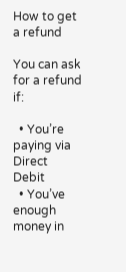How to get a refund

You can ask for a refund if:

  • You’re paying via Direct Debit
  • You’ve enough money in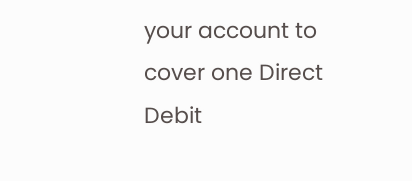your account to cover one Direct Debit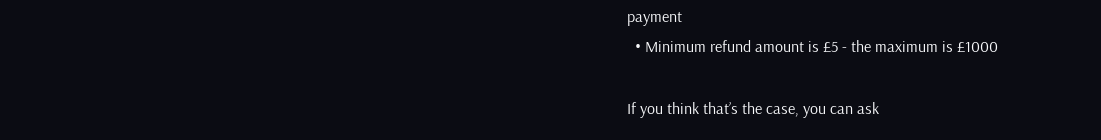payment
  • Minimum refund amount is £5 - the maximum is £1000

If you think that’s the case, you can ask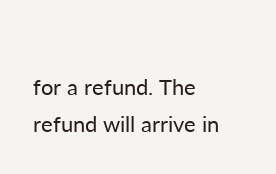for a refund. The refund will arrive in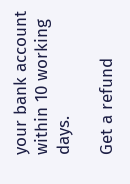your bank account within 10 working days.

Get a refund